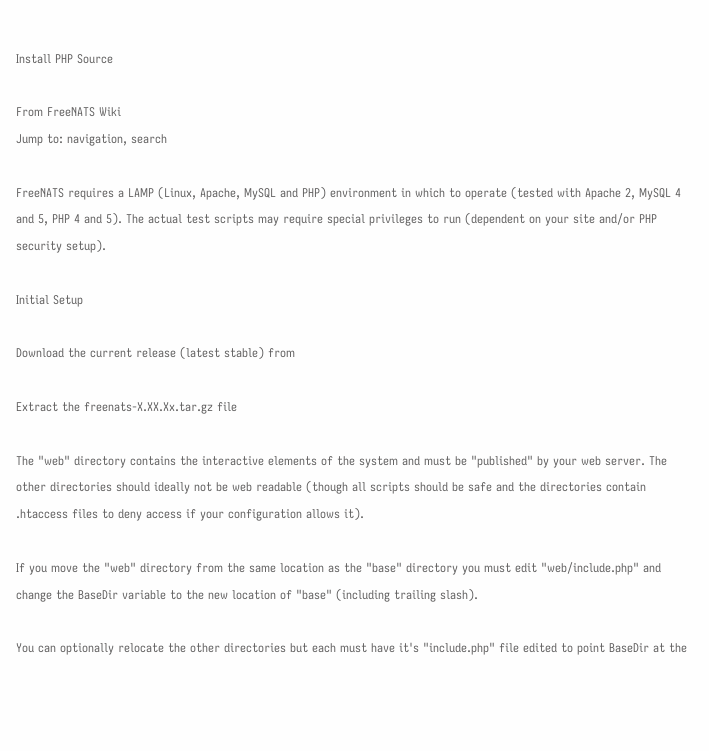Install PHP Source

From FreeNATS Wiki
Jump to: navigation, search

FreeNATS requires a LAMP (Linux, Apache, MySQL and PHP) environment in which to operate (tested with Apache 2, MySQL 4 and 5, PHP 4 and 5). The actual test scripts may require special privileges to run (dependent on your site and/or PHP security setup).

Initial Setup

Download the current release (latest stable) from

Extract the freenats-X.XX.Xx.tar.gz file

The "web" directory contains the interactive elements of the system and must be "published" by your web server. The other directories should ideally not be web readable (though all scripts should be safe and the directories contain .htaccess files to deny access if your configuration allows it).

If you move the "web" directory from the same location as the "base" directory you must edit "web/include.php" and change the BaseDir variable to the new location of "base" (including trailing slash).

You can optionally relocate the other directories but each must have it's "include.php" file edited to point BaseDir at the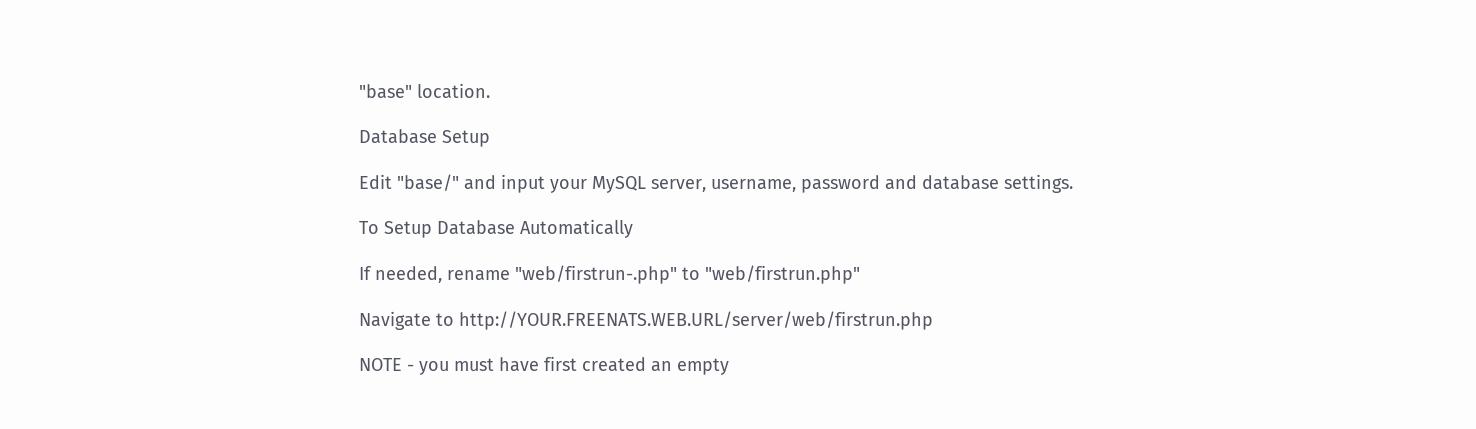"base" location.

Database Setup

Edit "base/" and input your MySQL server, username, password and database settings.

To Setup Database Automatically

If needed, rename "web/firstrun-.php" to "web/firstrun.php"

Navigate to http://YOUR.FREENATS.WEB.URL/server/web/firstrun.php

NOTE - you must have first created an empty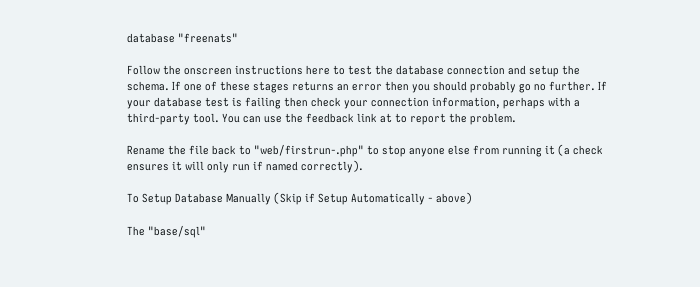database "freenats"

Follow the onscreen instructions here to test the database connection and setup the schema. If one of these stages returns an error then you should probably go no further. If your database test is failing then check your connection information, perhaps with a third-party tool. You can use the feedback link at to report the problem.

Rename the file back to "web/firstrun-.php" to stop anyone else from running it (a check ensures it will only run if named correctly).

To Setup Database Manually (Skip if Setup Automatically - above)

The "base/sql"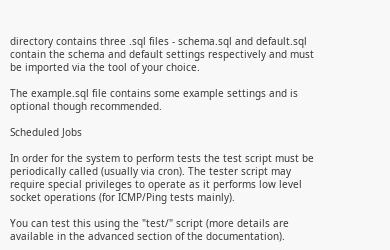directory contains three .sql files - schema.sql and default.sql contain the schema and default settings respectively and must be imported via the tool of your choice.

The example.sql file contains some example settings and is optional though recommended.

Scheduled Jobs

In order for the system to perform tests the test script must be periodically called (usually via cron). The tester script may require special privileges to operate as it performs low level socket operations (for ICMP/Ping tests mainly).

You can test this using the "test/" script (more details are available in the advanced section of the documentation).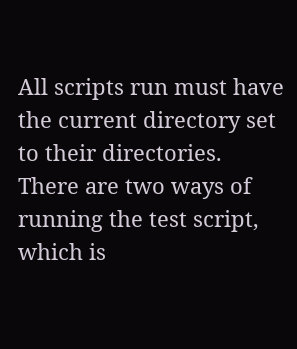All scripts run must have the current directory set to their directories. There are two ways of running the test script, which is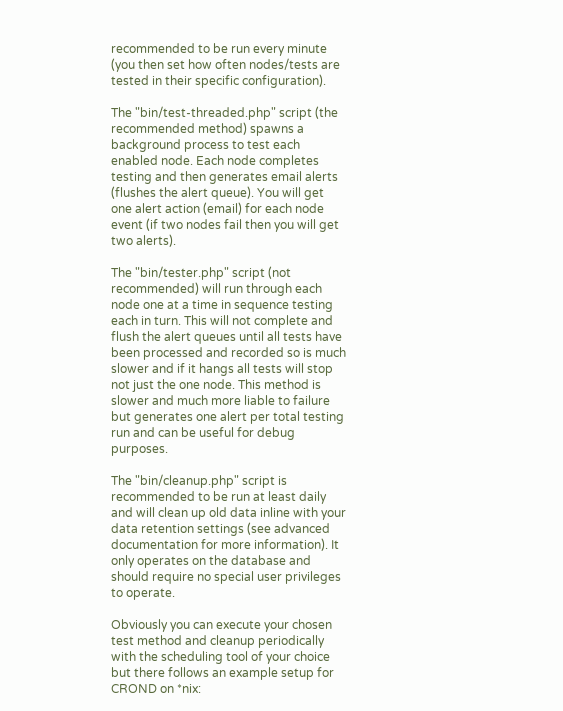recommended to be run every minute (you then set how often nodes/tests are tested in their specific configuration).

The "bin/test-threaded.php" script (the recommended method) spawns a background process to test each enabled node. Each node completes testing and then generates email alerts (flushes the alert queue). You will get one alert action (email) for each node event (if two nodes fail then you will get two alerts).

The "bin/tester.php" script (not recommended) will run through each node one at a time in sequence testing each in turn. This will not complete and flush the alert queues until all tests have been processed and recorded so is much slower and if it hangs all tests will stop not just the one node. This method is slower and much more liable to failure but generates one alert per total testing run and can be useful for debug purposes.

The "bin/cleanup.php" script is recommended to be run at least daily and will clean up old data inline with your data retention settings (see advanced documentation for more information). It only operates on the database and should require no special user privileges to operate.

Obviously you can execute your chosen test method and cleanup periodically with the scheduling tool of your choice but there follows an example setup for CROND on *nix: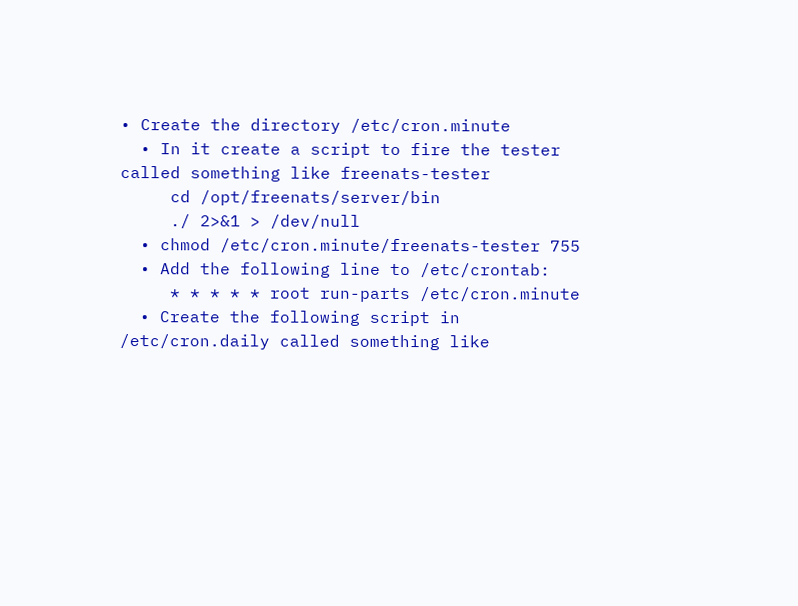• Create the directory /etc/cron.minute
  • In it create a script to fire the tester called something like freenats-tester
     cd /opt/freenats/server/bin
     ./ 2>&1 > /dev/null
  • chmod /etc/cron.minute/freenats-tester 755
  • Add the following line to /etc/crontab:
     * * * * * root run-parts /etc/cron.minute
  • Create the following script in /etc/cron.daily called something like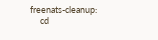freenats-cleanup:
     cd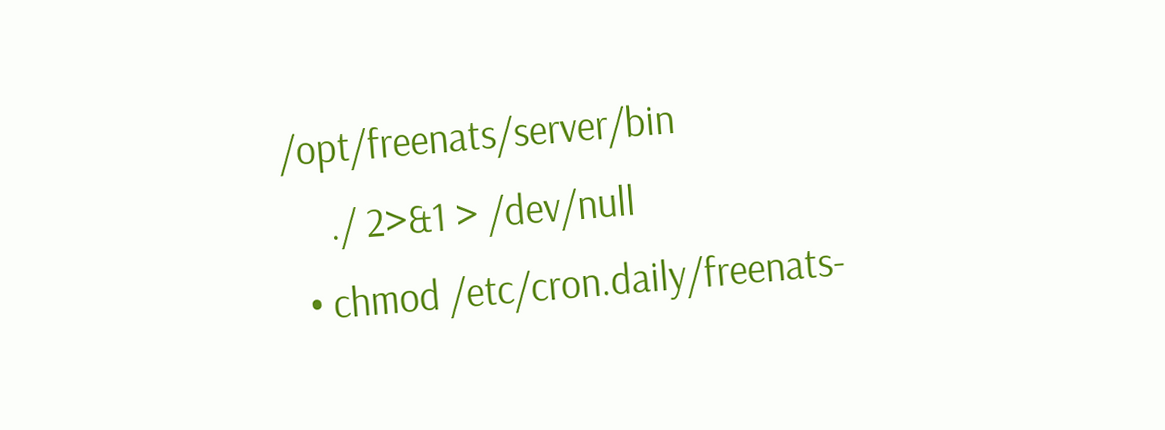/opt/freenats/server/bin
     ./ 2>&1 > /dev/null
  • chmod /etc/cron.daily/freenats-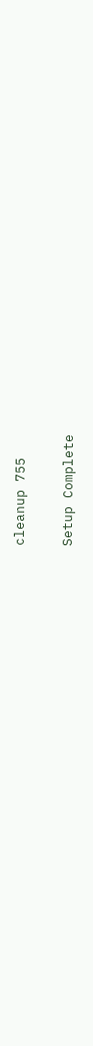cleanup 755

Setup Complete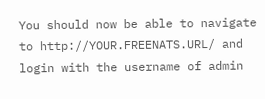You should now be able to navigate to http://YOUR.FREENATS.URL/ and login with the username of admin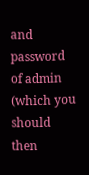and password of admin (which you should then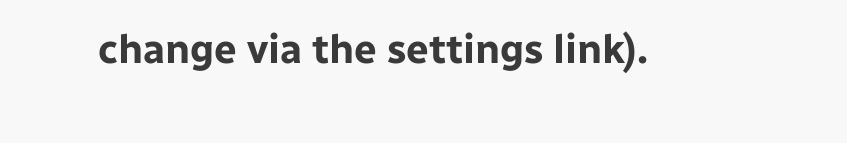change via the settings link).